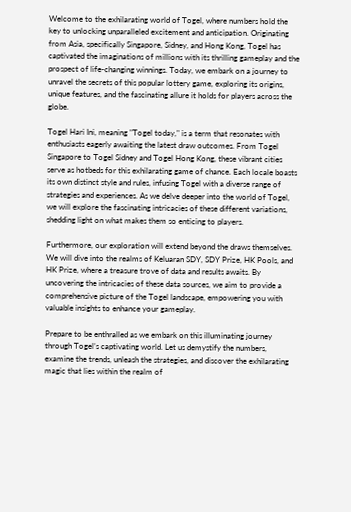Welcome to the exhilarating world of Togel, where numbers hold the key to unlocking unparalleled excitement and anticipation. Originating from Asia, specifically Singapore, Sidney, and Hong Kong, Togel has captivated the imaginations of millions with its thrilling gameplay and the prospect of life-changing winnings. Today, we embark on a journey to unravel the secrets of this popular lottery game, exploring its origins, unique features, and the fascinating allure it holds for players across the globe.

Togel Hari Ini, meaning "Togel today," is a term that resonates with enthusiasts eagerly awaiting the latest draw outcomes. From Togel Singapore to Togel Sidney and Togel Hong Kong, these vibrant cities serve as hotbeds for this exhilarating game of chance. Each locale boasts its own distinct style and rules, infusing Togel with a diverse range of strategies and experiences. As we delve deeper into the world of Togel, we will explore the fascinating intricacies of these different variations, shedding light on what makes them so enticing to players.

Furthermore, our exploration will extend beyond the draws themselves. We will dive into the realms of Keluaran SDY, SDY Prize, HK Pools, and HK Prize, where a treasure trove of data and results awaits. By uncovering the intricacies of these data sources, we aim to provide a comprehensive picture of the Togel landscape, empowering you with valuable insights to enhance your gameplay.

Prepare to be enthralled as we embark on this illuminating journey through Togel’s captivating world. Let us demystify the numbers, examine the trends, unleash the strategies, and discover the exhilarating magic that lies within the realm of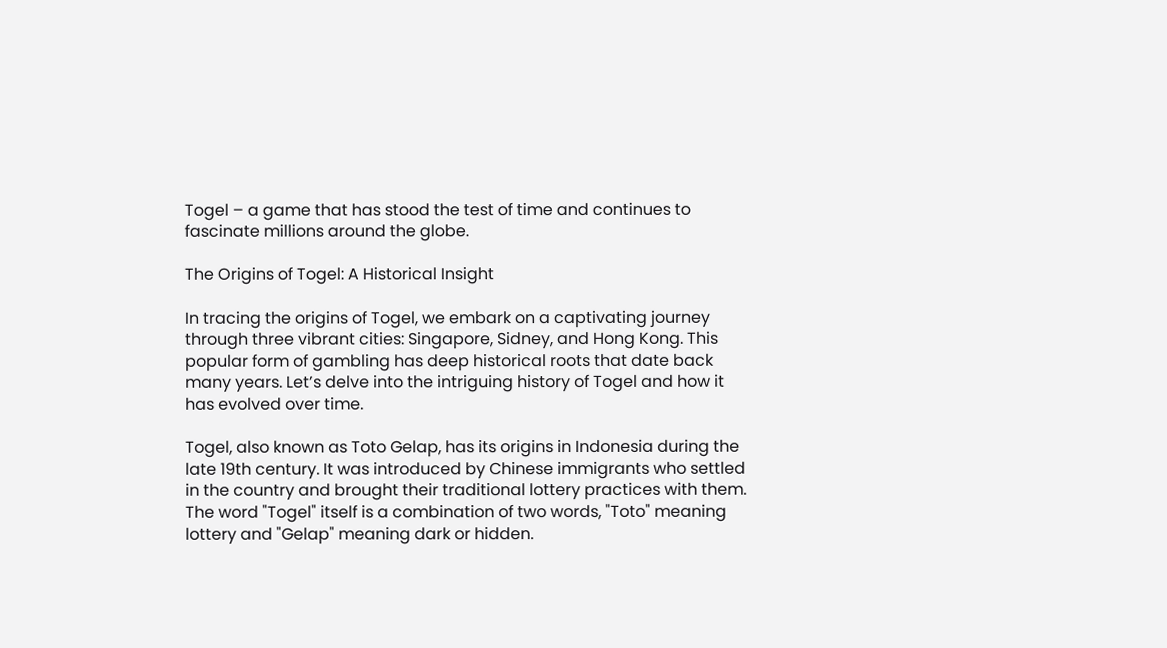Togel – a game that has stood the test of time and continues to fascinate millions around the globe.

The Origins of Togel: A Historical Insight

In tracing the origins of Togel, we embark on a captivating journey through three vibrant cities: Singapore, Sidney, and Hong Kong. This popular form of gambling has deep historical roots that date back many years. Let’s delve into the intriguing history of Togel and how it has evolved over time.

Togel, also known as Toto Gelap, has its origins in Indonesia during the late 19th century. It was introduced by Chinese immigrants who settled in the country and brought their traditional lottery practices with them. The word "Togel" itself is a combination of two words, "Toto" meaning lottery and "Gelap" meaning dark or hidden.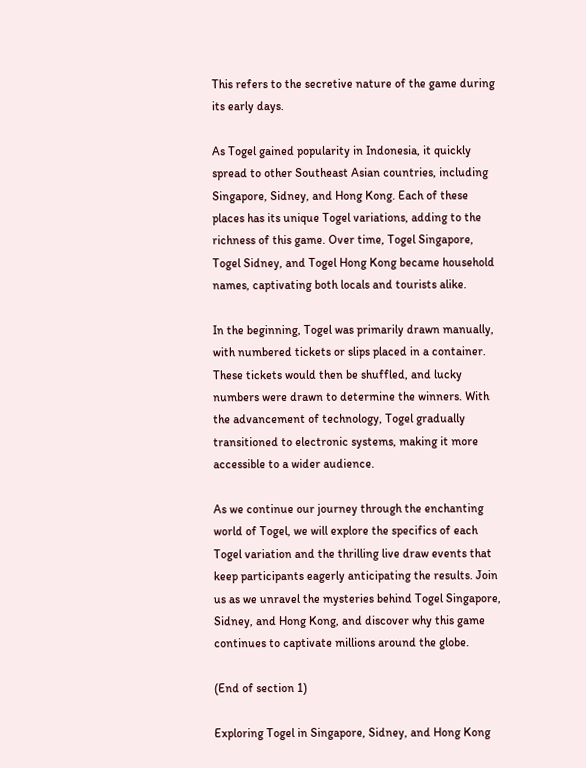This refers to the secretive nature of the game during its early days.

As Togel gained popularity in Indonesia, it quickly spread to other Southeast Asian countries, including Singapore, Sidney, and Hong Kong. Each of these places has its unique Togel variations, adding to the richness of this game. Over time, Togel Singapore, Togel Sidney, and Togel Hong Kong became household names, captivating both locals and tourists alike.

In the beginning, Togel was primarily drawn manually, with numbered tickets or slips placed in a container. These tickets would then be shuffled, and lucky numbers were drawn to determine the winners. With the advancement of technology, Togel gradually transitioned to electronic systems, making it more accessible to a wider audience.

As we continue our journey through the enchanting world of Togel, we will explore the specifics of each Togel variation and the thrilling live draw events that keep participants eagerly anticipating the results. Join us as we unravel the mysteries behind Togel Singapore, Sidney, and Hong Kong, and discover why this game continues to captivate millions around the globe.

(End of section 1)

Exploring Togel in Singapore, Sidney, and Hong Kong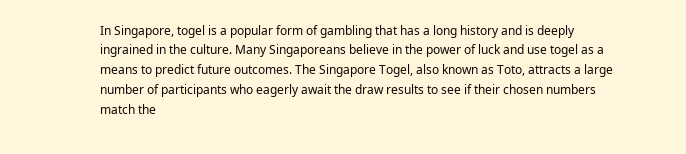In Singapore, togel is a popular form of gambling that has a long history and is deeply ingrained in the culture. Many Singaporeans believe in the power of luck and use togel as a means to predict future outcomes. The Singapore Togel, also known as Toto, attracts a large number of participants who eagerly await the draw results to see if their chosen numbers match the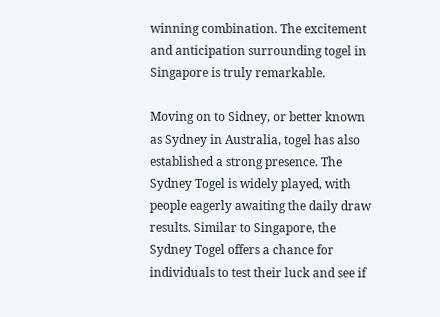winning combination. The excitement and anticipation surrounding togel in Singapore is truly remarkable.

Moving on to Sidney, or better known as Sydney in Australia, togel has also established a strong presence. The Sydney Togel is widely played, with people eagerly awaiting the daily draw results. Similar to Singapore, the Sydney Togel offers a chance for individuals to test their luck and see if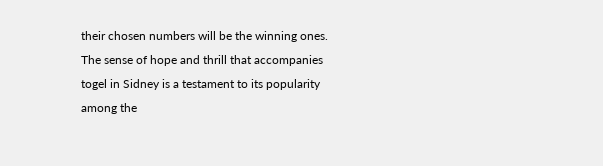their chosen numbers will be the winning ones. The sense of hope and thrill that accompanies togel in Sidney is a testament to its popularity among the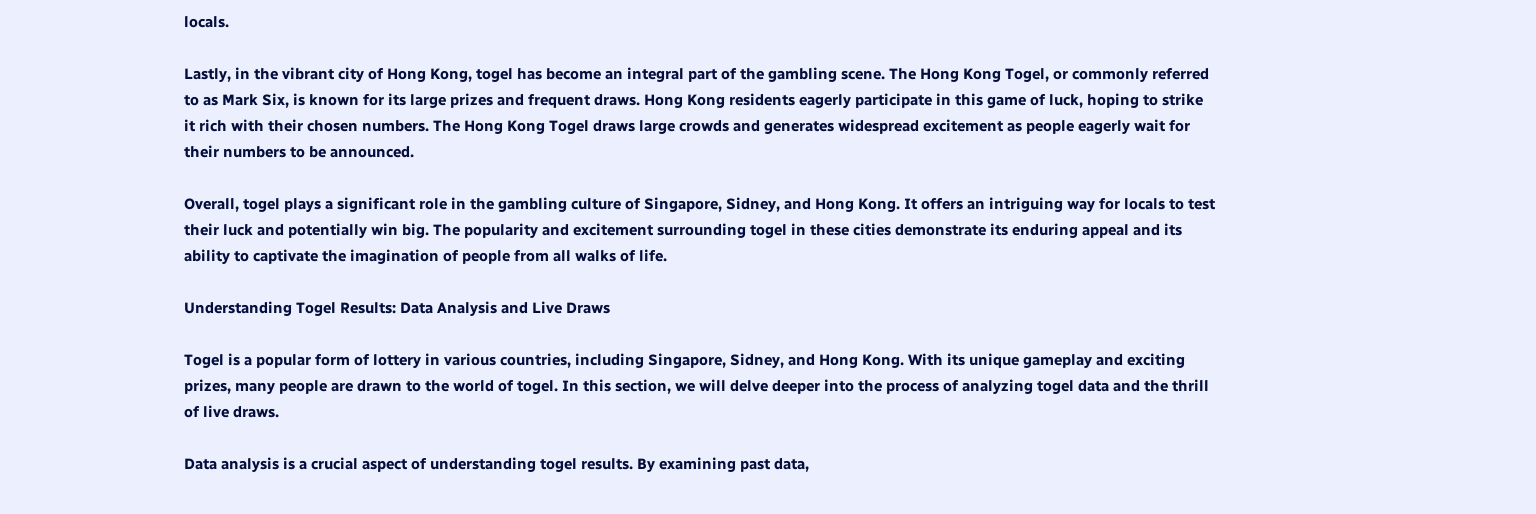locals.

Lastly, in the vibrant city of Hong Kong, togel has become an integral part of the gambling scene. The Hong Kong Togel, or commonly referred to as Mark Six, is known for its large prizes and frequent draws. Hong Kong residents eagerly participate in this game of luck, hoping to strike it rich with their chosen numbers. The Hong Kong Togel draws large crowds and generates widespread excitement as people eagerly wait for their numbers to be announced.

Overall, togel plays a significant role in the gambling culture of Singapore, Sidney, and Hong Kong. It offers an intriguing way for locals to test their luck and potentially win big. The popularity and excitement surrounding togel in these cities demonstrate its enduring appeal and its ability to captivate the imagination of people from all walks of life.

Understanding Togel Results: Data Analysis and Live Draws

Togel is a popular form of lottery in various countries, including Singapore, Sidney, and Hong Kong. With its unique gameplay and exciting prizes, many people are drawn to the world of togel. In this section, we will delve deeper into the process of analyzing togel data and the thrill of live draws.

Data analysis is a crucial aspect of understanding togel results. By examining past data,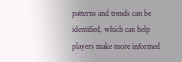patterns and trends can be identified, which can help players make more informed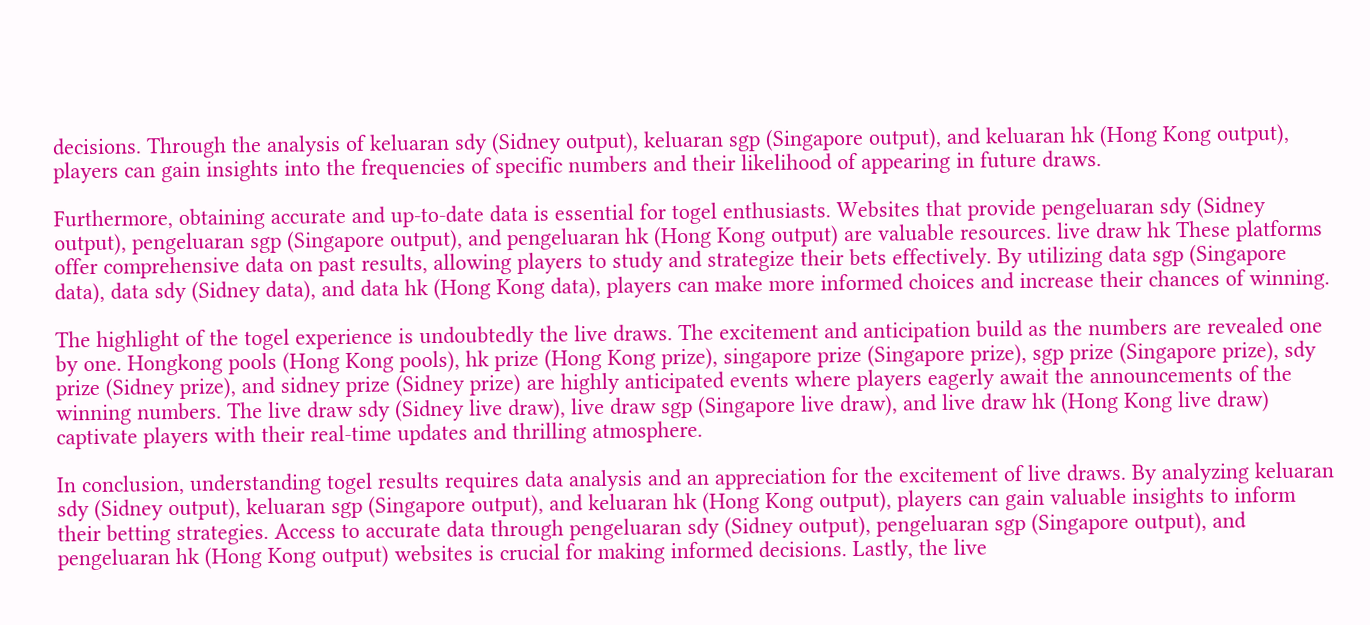decisions. Through the analysis of keluaran sdy (Sidney output), keluaran sgp (Singapore output), and keluaran hk (Hong Kong output), players can gain insights into the frequencies of specific numbers and their likelihood of appearing in future draws.

Furthermore, obtaining accurate and up-to-date data is essential for togel enthusiasts. Websites that provide pengeluaran sdy (Sidney output), pengeluaran sgp (Singapore output), and pengeluaran hk (Hong Kong output) are valuable resources. live draw hk These platforms offer comprehensive data on past results, allowing players to study and strategize their bets effectively. By utilizing data sgp (Singapore data), data sdy (Sidney data), and data hk (Hong Kong data), players can make more informed choices and increase their chances of winning.

The highlight of the togel experience is undoubtedly the live draws. The excitement and anticipation build as the numbers are revealed one by one. Hongkong pools (Hong Kong pools), hk prize (Hong Kong prize), singapore prize (Singapore prize), sgp prize (Singapore prize), sdy prize (Sidney prize), and sidney prize (Sidney prize) are highly anticipated events where players eagerly await the announcements of the winning numbers. The live draw sdy (Sidney live draw), live draw sgp (Singapore live draw), and live draw hk (Hong Kong live draw) captivate players with their real-time updates and thrilling atmosphere.

In conclusion, understanding togel results requires data analysis and an appreciation for the excitement of live draws. By analyzing keluaran sdy (Sidney output), keluaran sgp (Singapore output), and keluaran hk (Hong Kong output), players can gain valuable insights to inform their betting strategies. Access to accurate data through pengeluaran sdy (Sidney output), pengeluaran sgp (Singapore output), and pengeluaran hk (Hong Kong output) websites is crucial for making informed decisions. Lastly, the live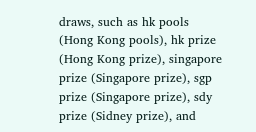draws, such as hk pools (Hong Kong pools), hk prize (Hong Kong prize), singapore prize (Singapore prize), sgp prize (Singapore prize), sdy prize (Sidney prize), and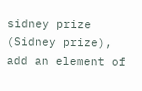sidney prize (Sidney prize), add an element of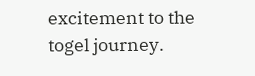excitement to the togel journey.